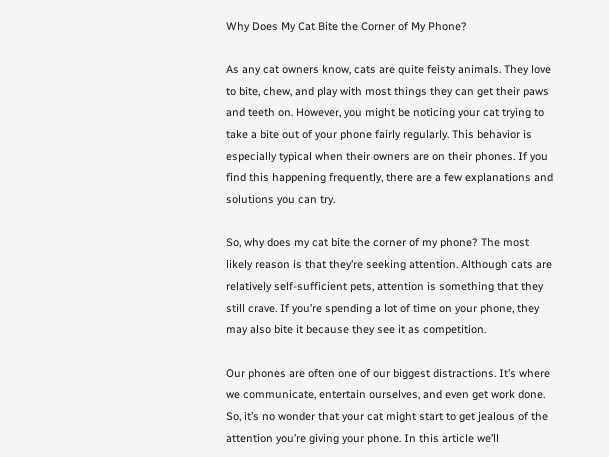Why Does My Cat Bite the Corner of My Phone?

As any cat owners know, cats are quite feisty animals. They love to bite, chew, and play with most things they can get their paws and teeth on. However, you might be noticing your cat trying to take a bite out of your phone fairly regularly. This behavior is especially typical when their owners are on their phones. If you find this happening frequently, there are a few explanations and solutions you can try.

So, why does my cat bite the corner of my phone? The most likely reason is that they’re seeking attention. Although cats are relatively self-sufficient pets, attention is something that they still crave. If you’re spending a lot of time on your phone, they may also bite it because they see it as competition.

Our phones are often one of our biggest distractions. It’s where we communicate, entertain ourselves, and even get work done. So, it’s no wonder that your cat might start to get jealous of the attention you’re giving your phone. In this article we’ll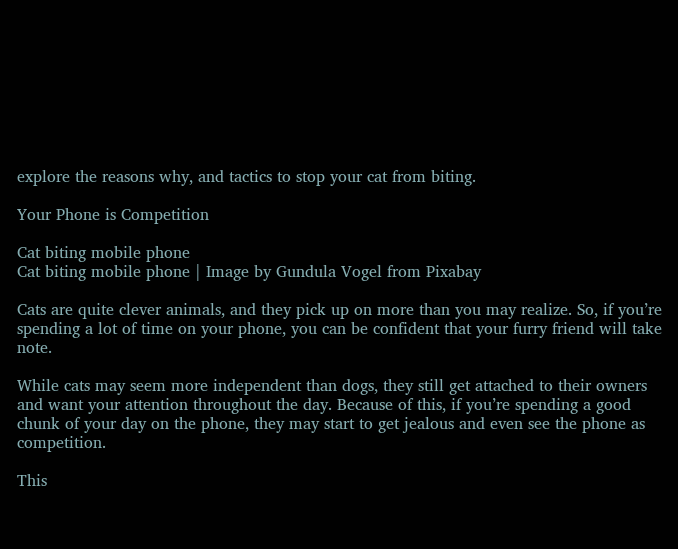explore the reasons why, and tactics to stop your cat from biting.

Your Phone is Competition

Cat biting mobile phone
Cat biting mobile phone | Image by Gundula Vogel from Pixabay

Cats are quite clever animals, and they pick up on more than you may realize. So, if you’re spending a lot of time on your phone, you can be confident that your furry friend will take note.

While cats may seem more independent than dogs, they still get attached to their owners and want your attention throughout the day. Because of this, if you’re spending a good chunk of your day on the phone, they may start to get jealous and even see the phone as competition.

This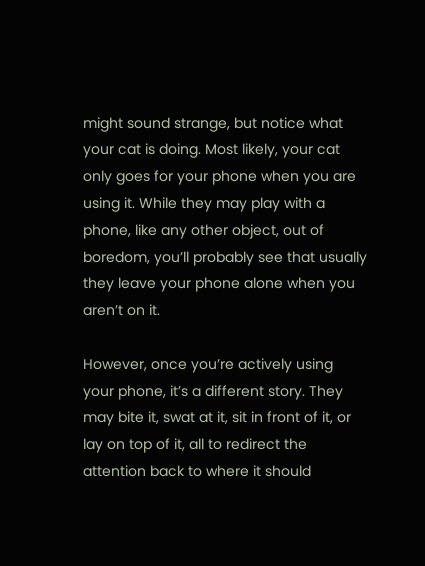might sound strange, but notice what your cat is doing. Most likely, your cat only goes for your phone when you are using it. While they may play with a phone, like any other object, out of boredom, you’ll probably see that usually they leave your phone alone when you aren’t on it.

However, once you’re actively using your phone, it’s a different story. They may bite it, swat at it, sit in front of it, or lay on top of it, all to redirect the attention back to where it should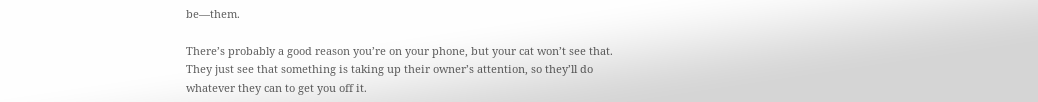be—them.

There’s probably a good reason you’re on your phone, but your cat won’t see that. They just see that something is taking up their owner’s attention, so they’ll do whatever they can to get you off it.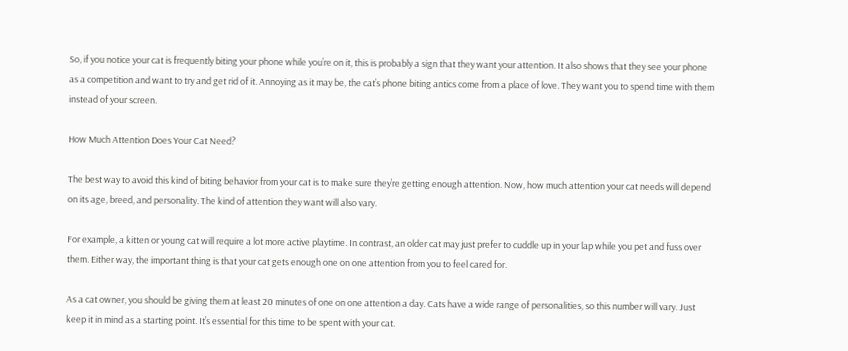So, if you notice your cat is frequently biting your phone while you’re on it, this is probably a sign that they want your attention. It also shows that they see your phone as a competition and want to try and get rid of it. Annoying as it may be, the cat’s phone biting antics come from a place of love. They want you to spend time with them instead of your screen.

How Much Attention Does Your Cat Need?

The best way to avoid this kind of biting behavior from your cat is to make sure they’re getting enough attention. Now, how much attention your cat needs will depend on its age, breed, and personality. The kind of attention they want will also vary.

For example, a kitten or young cat will require a lot more active playtime. In contrast, an older cat may just prefer to cuddle up in your lap while you pet and fuss over them. Either way, the important thing is that your cat gets enough one on one attention from you to feel cared for.

As a cat owner, you should be giving them at least 20 minutes of one on one attention a day. Cats have a wide range of personalities, so this number will vary. Just keep it in mind as a starting point. It’s essential for this time to be spent with your cat.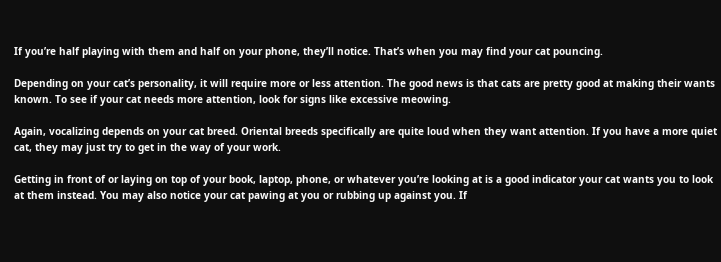If you’re half playing with them and half on your phone, they’ll notice. That’s when you may find your cat pouncing.

Depending on your cat’s personality, it will require more or less attention. The good news is that cats are pretty good at making their wants known. To see if your cat needs more attention, look for signs like excessive meowing.

Again, vocalizing depends on your cat breed. Oriental breeds specifically are quite loud when they want attention. If you have a more quiet cat, they may just try to get in the way of your work.

Getting in front of or laying on top of your book, laptop, phone, or whatever you’re looking at is a good indicator your cat wants you to look at them instead. You may also notice your cat pawing at you or rubbing up against you. If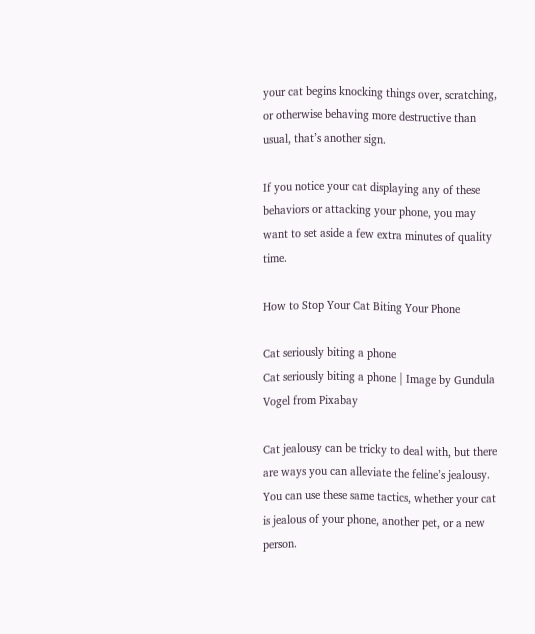your cat begins knocking things over, scratching, or otherwise behaving more destructive than usual, that’s another sign.

If you notice your cat displaying any of these behaviors or attacking your phone, you may want to set aside a few extra minutes of quality time.

How to Stop Your Cat Biting Your Phone

Cat seriously biting a phone
Cat seriously biting a phone | Image by Gundula Vogel from Pixabay

Cat jealousy can be tricky to deal with, but there are ways you can alleviate the feline’s jealousy. You can use these same tactics, whether your cat is jealous of your phone, another pet, or a new person.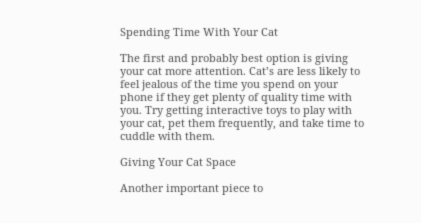Spending Time With Your Cat

The first and probably best option is giving your cat more attention. Cat’s are less likely to feel jealous of the time you spend on your phone if they get plenty of quality time with you. Try getting interactive toys to play with your cat, pet them frequently, and take time to cuddle with them.

Giving Your Cat Space

Another important piece to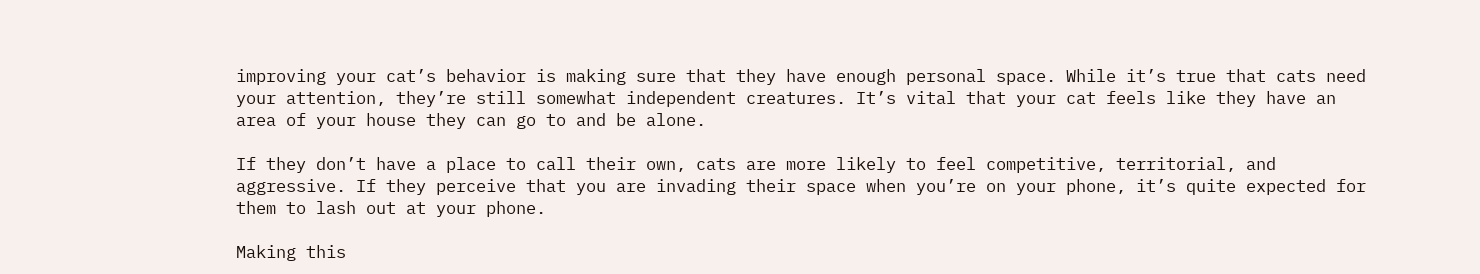improving your cat’s behavior is making sure that they have enough personal space. While it’s true that cats need your attention, they’re still somewhat independent creatures. It’s vital that your cat feels like they have an area of your house they can go to and be alone.

If they don’t have a place to call their own, cats are more likely to feel competitive, territorial, and aggressive. If they perceive that you are invading their space when you’re on your phone, it’s quite expected for them to lash out at your phone.

Making this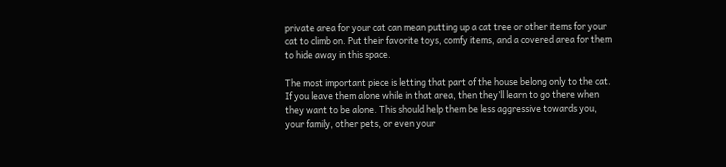private area for your cat can mean putting up a cat tree or other items for your cat to climb on. Put their favorite toys, comfy items, and a covered area for them to hide away in this space.

The most important piece is letting that part of the house belong only to the cat. If you leave them alone while in that area, then they’ll learn to go there when they want to be alone. This should help them be less aggressive towards you, your family, other pets, or even your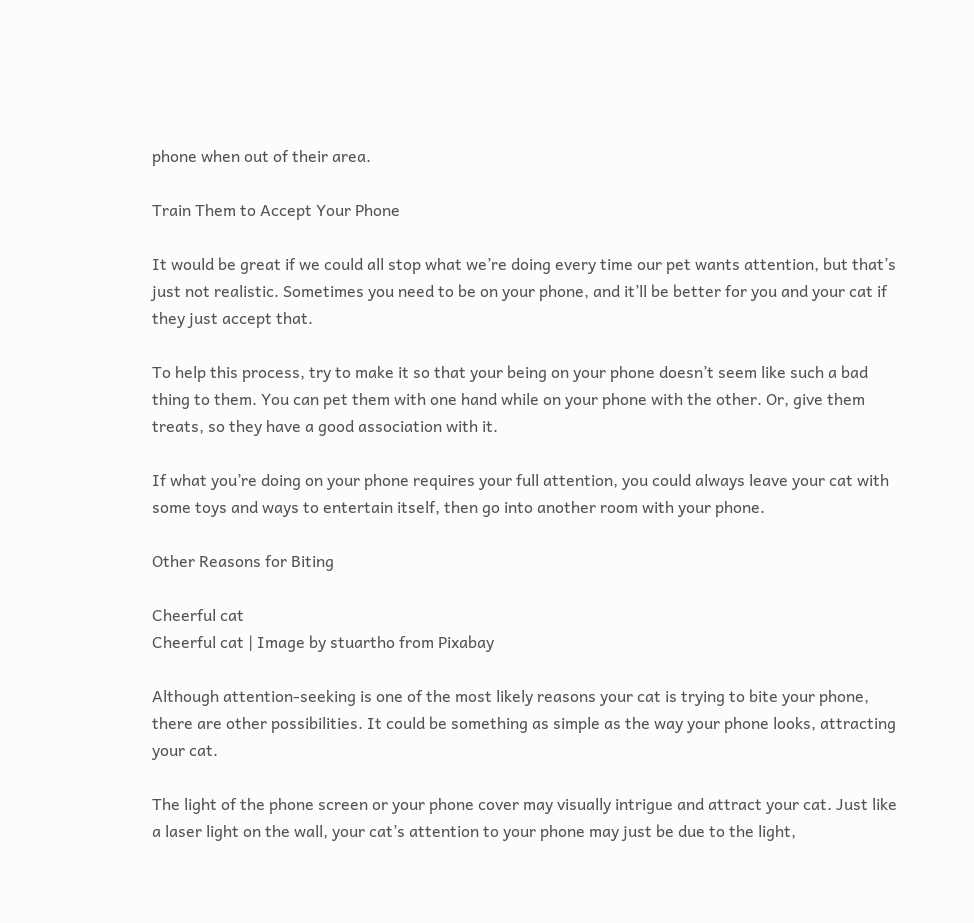phone when out of their area.

Train Them to Accept Your Phone

It would be great if we could all stop what we’re doing every time our pet wants attention, but that’s just not realistic. Sometimes you need to be on your phone, and it’ll be better for you and your cat if they just accept that.

To help this process, try to make it so that your being on your phone doesn’t seem like such a bad thing to them. You can pet them with one hand while on your phone with the other. Or, give them treats, so they have a good association with it.

If what you’re doing on your phone requires your full attention, you could always leave your cat with some toys and ways to entertain itself, then go into another room with your phone.

Other Reasons for Biting

Cheerful cat
Cheerful cat | Image by stuartho from Pixabay

Although attention-seeking is one of the most likely reasons your cat is trying to bite your phone, there are other possibilities. It could be something as simple as the way your phone looks, attracting your cat.

The light of the phone screen or your phone cover may visually intrigue and attract your cat. Just like a laser light on the wall, your cat’s attention to your phone may just be due to the light,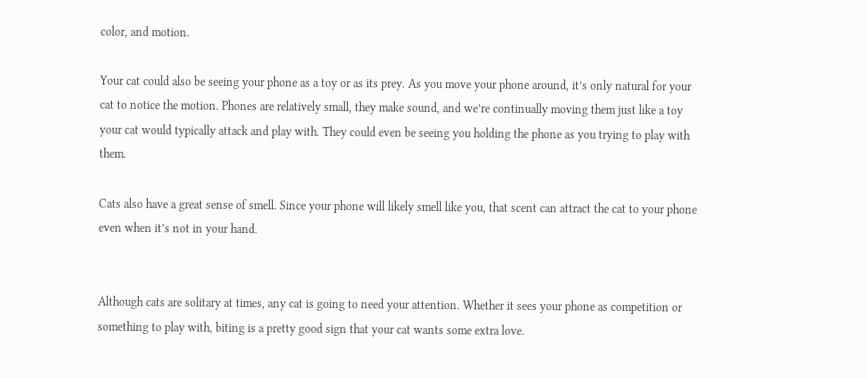color, and motion.

Your cat could also be seeing your phone as a toy or as its prey. As you move your phone around, it’s only natural for your cat to notice the motion. Phones are relatively small, they make sound, and we’re continually moving them just like a toy your cat would typically attack and play with. They could even be seeing you holding the phone as you trying to play with them.

Cats also have a great sense of smell. Since your phone will likely smell like you, that scent can attract the cat to your phone even when it’s not in your hand.


Although cats are solitary at times, any cat is going to need your attention. Whether it sees your phone as competition or something to play with, biting is a pretty good sign that your cat wants some extra love.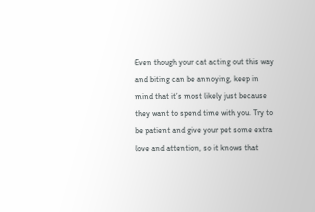Even though your cat acting out this way and biting can be annoying, keep in mind that it’s most likely just because they want to spend time with you. Try to be patient and give your pet some extra love and attention, so it knows that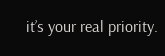it’s your real priority.